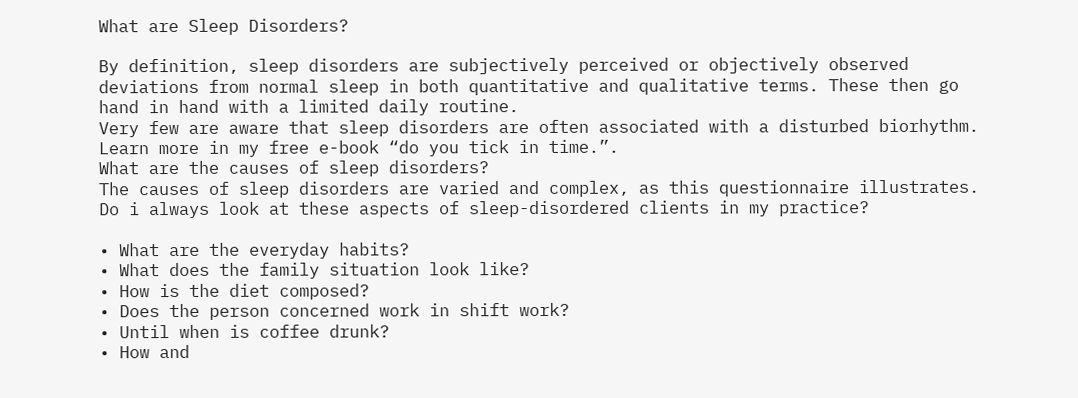What are Sleep Disorders?

By definition, sleep disorders are subjectively perceived or objectively observed deviations from normal sleep in both quantitative and qualitative terms. These then go hand in hand with a limited daily routine.
Very few are aware that sleep disorders are often associated with a disturbed biorhythm. Learn more in my free e-book “do you tick in time.”.
What are the causes of sleep disorders?
The causes of sleep disorders are varied and complex, as this questionnaire illustrates. Do i always look at these aspects of sleep-disordered clients in my practice?

• What are the everyday habits?
• What does the family situation look like?
• How is the diet composed?
• Does the person concerned work in shift work?
• Until when is coffee drunk?
• How and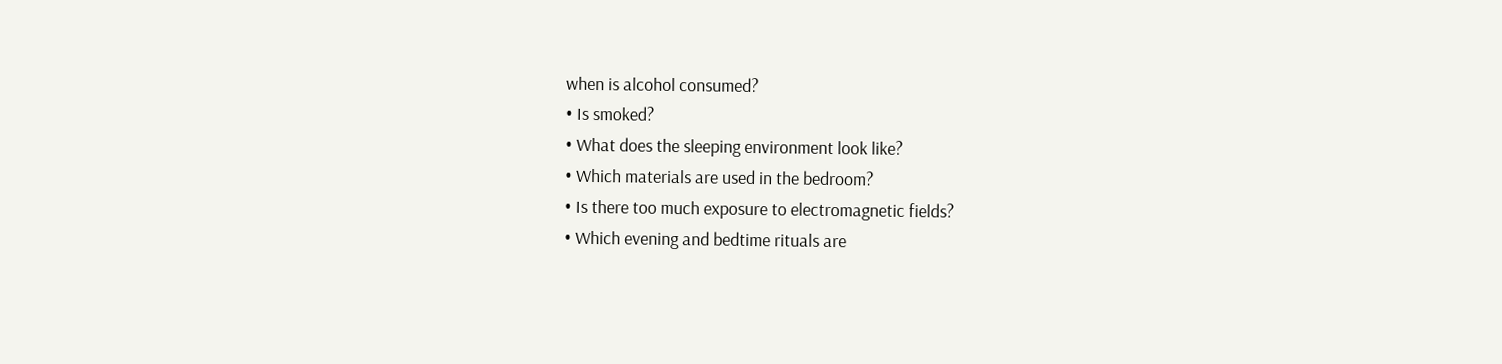when is alcohol consumed?
• Is smoked?
• What does the sleeping environment look like?
• Which materials are used in the bedroom?
• Is there too much exposure to electromagnetic fields?
• Which evening and bedtime rituals are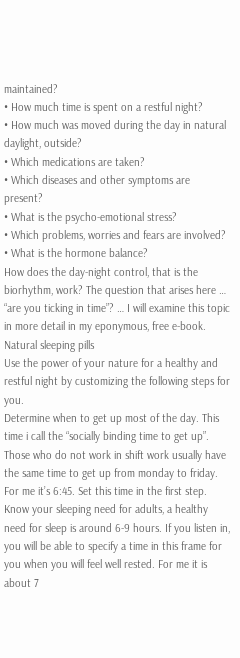maintained?
• How much time is spent on a restful night?
• How much was moved during the day in natural daylight, outside?
• Which medications are taken?
• Which diseases and other symptoms are present?
• What is the psycho-emotional stress?
• Which problems, worries and fears are involved?
• What is the hormone balance?
How does the day-night control, that is the biorhythm, work? The question that arises here … “are you ticking in time”? … I will examine this topic in more detail in my eponymous, free e-book.
Natural sleeping pills
Use the power of your nature for a healthy and restful night by customizing the following steps for you.
Determine when to get up most of the day. This time i call the “socially binding time to get up”. Those who do not work in shift work usually have the same time to get up from monday to friday. For me it’s 6:45. Set this time in the first step.
Know your sleeping need for adults, a healthy need for sleep is around 6-9 hours. If you listen in, you will be able to specify a time in this frame for you when you will feel well rested. For me it is about 7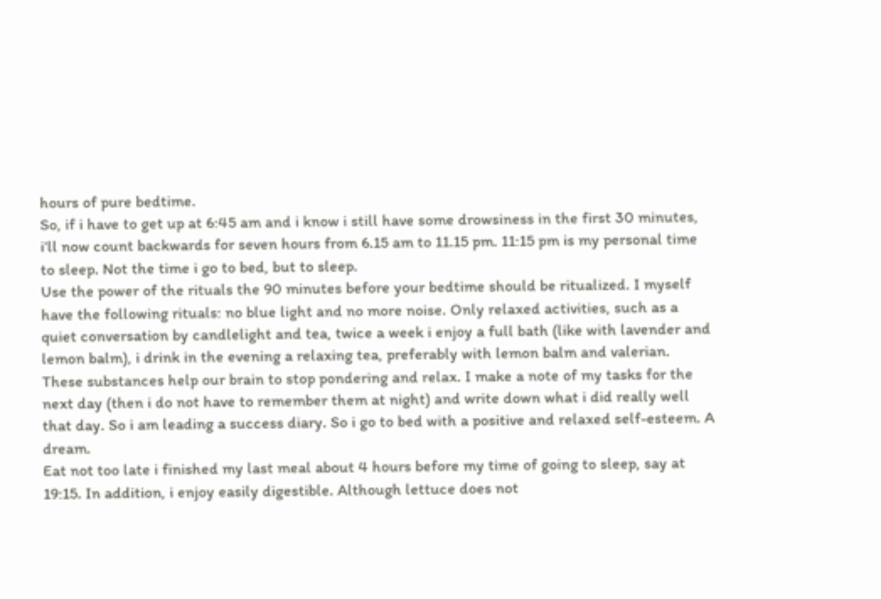hours of pure bedtime.
So, if i have to get up at 6:45 am and i know i still have some drowsiness in the first 30 minutes, i’ll now count backwards for seven hours from 6.15 am to 11.15 pm. 11:15 pm is my personal time to sleep. Not the time i go to bed, but to sleep.
Use the power of the rituals the 90 minutes before your bedtime should be ritualized. I myself have the following rituals: no blue light and no more noise. Only relaxed activities, such as a quiet conversation by candlelight and tea, twice a week i enjoy a full bath (like with lavender and lemon balm), i drink in the evening a relaxing tea, preferably with lemon balm and valerian. These substances help our brain to stop pondering and relax. I make a note of my tasks for the next day (then i do not have to remember them at night) and write down what i did really well that day. So i am leading a success diary. So i go to bed with a positive and relaxed self-esteem. A dream.
Eat not too late i finished my last meal about 4 hours before my time of going to sleep, say at 19:15. In addition, i enjoy easily digestible. Although lettuce does not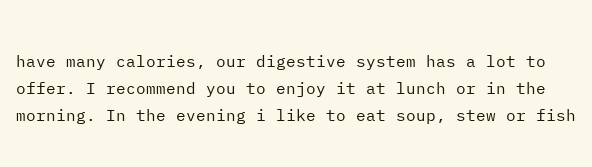have many calories, our digestive system has a lot to offer. I recommend you to enjoy it at lunch or in the morning. In the evening i like to eat soup, stew or fish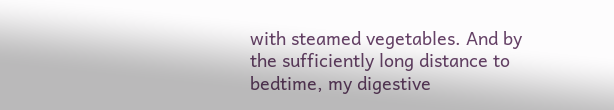with steamed vegetables. And by the sufficiently long distance to bedtime, my digestive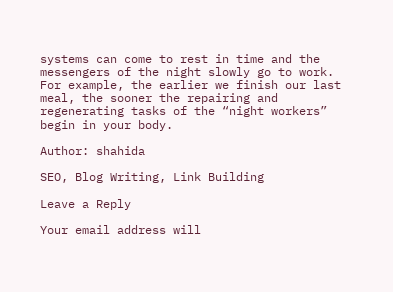systems can come to rest in time and the messengers of the night slowly go to work. For example, the earlier we finish our last meal, the sooner the repairing and regenerating tasks of the “night workers” begin in your body.

Author: shahida

SEO, Blog Writing, Link Building

Leave a Reply

Your email address will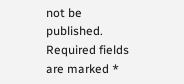not be published. Required fields are marked *